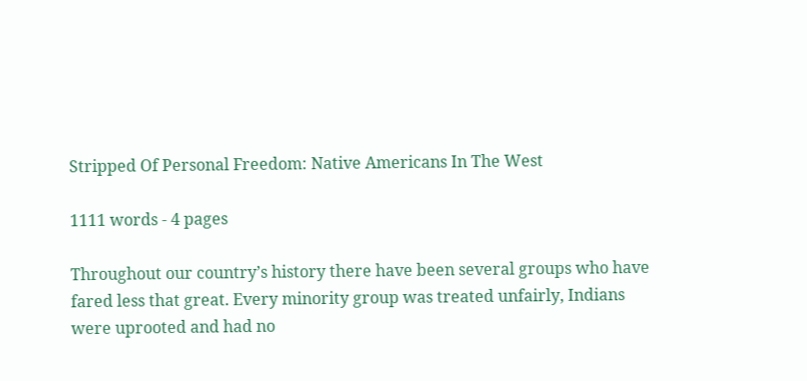Stripped Of Personal Freedom: Native Americans In The West

1111 words - 4 pages

Throughout our country’s history there have been several groups who have fared less that great. Every minority group was treated unfairly, Indians were uprooted and had no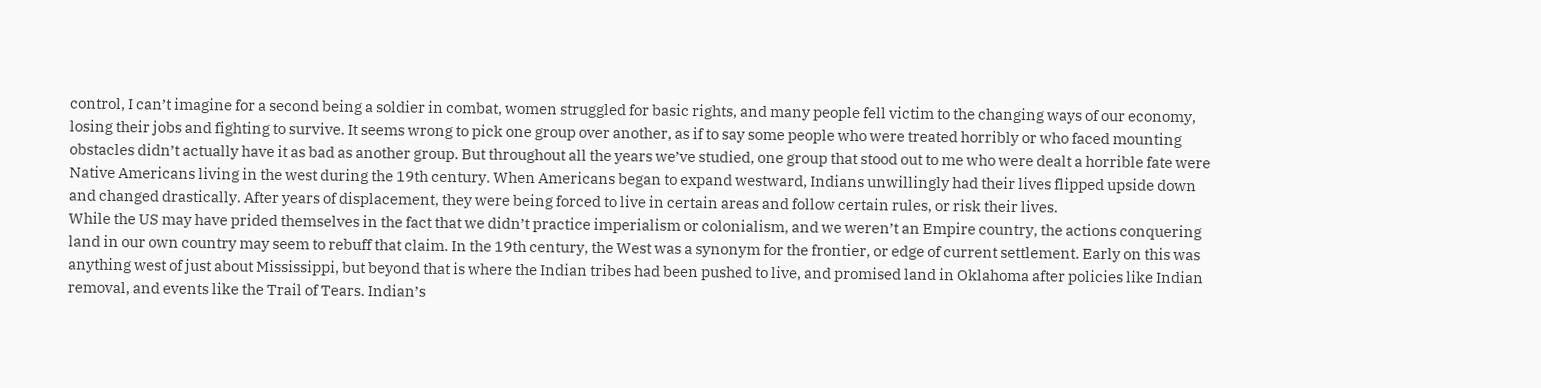control, I can’t imagine for a second being a soldier in combat, women struggled for basic rights, and many people fell victim to the changing ways of our economy, losing their jobs and fighting to survive. It seems wrong to pick one group over another, as if to say some people who were treated horribly or who faced mounting obstacles didn’t actually have it as bad as another group. But throughout all the years we’ve studied, one group that stood out to me who were dealt a horrible fate were Native Americans living in the west during the 19th century. When Americans began to expand westward, Indians unwillingly had their lives flipped upside down and changed drastically. After years of displacement, they were being forced to live in certain areas and follow certain rules, or risk their lives.
While the US may have prided themselves in the fact that we didn’t practice imperialism or colonialism, and we weren’t an Empire country, the actions conquering land in our own country may seem to rebuff that claim. In the 19th century, the West was a synonym for the frontier, or edge of current settlement. Early on this was anything west of just about Mississippi, but beyond that is where the Indian tribes had been pushed to live, and promised land in Oklahoma after policies like Indian removal, and events like the Trail of Tears. Indian’s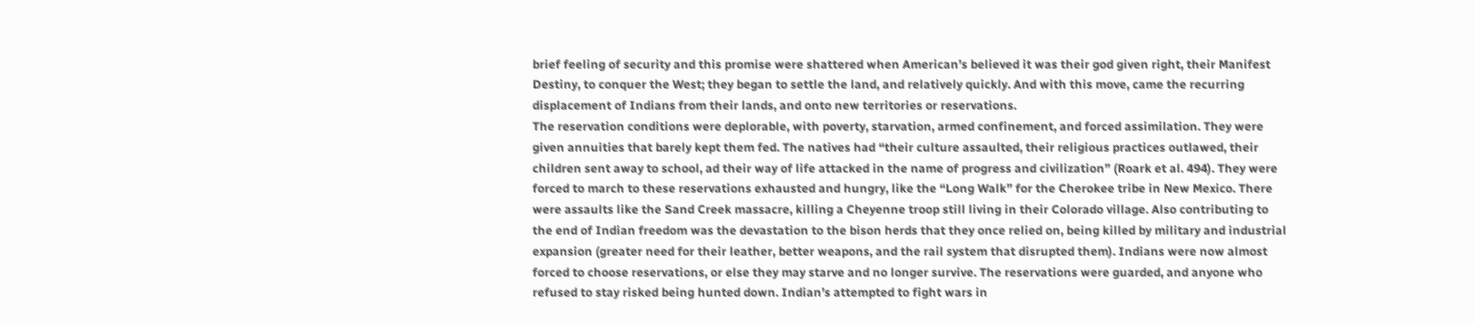brief feeling of security and this promise were shattered when American’s believed it was their god given right, their Manifest Destiny, to conquer the West; they began to settle the land, and relatively quickly. And with this move, came the recurring displacement of Indians from their lands, and onto new territories or reservations.
The reservation conditions were deplorable, with poverty, starvation, armed confinement, and forced assimilation. They were given annuities that barely kept them fed. The natives had “their culture assaulted, their religious practices outlawed, their children sent away to school, ad their way of life attacked in the name of progress and civilization” (Roark et al. 494). They were forced to march to these reservations exhausted and hungry, like the “Long Walk” for the Cherokee tribe in New Mexico. There were assaults like the Sand Creek massacre, killing a Cheyenne troop still living in their Colorado village. Also contributing to the end of Indian freedom was the devastation to the bison herds that they once relied on, being killed by military and industrial expansion (greater need for their leather, better weapons, and the rail system that disrupted them). Indians were now almost forced to choose reservations, or else they may starve and no longer survive. The reservations were guarded, and anyone who refused to stay risked being hunted down. Indian’s attempted to fight wars in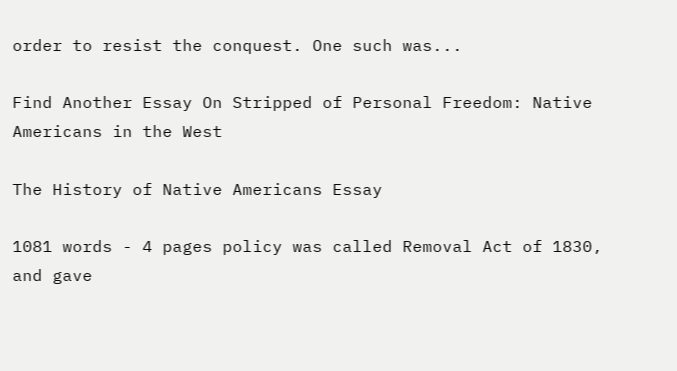order to resist the conquest. One such was...

Find Another Essay On Stripped of Personal Freedom: Native Americans in the West

The History of Native Americans Essay

1081 words - 4 pages policy was called Removal Act of 1830, and gave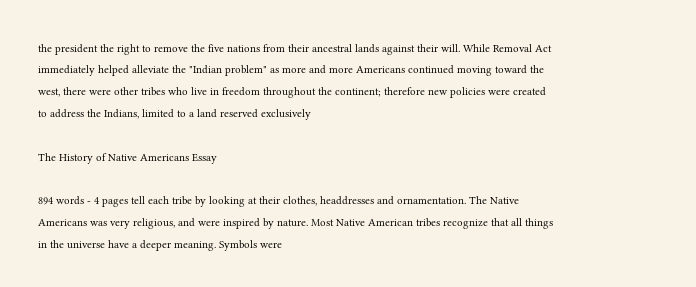the president the right to remove the five nations from their ancestral lands against their will. While Removal Act immediately helped alleviate the "Indian problem" as more and more Americans continued moving toward the west, there were other tribes who live in freedom throughout the continent; therefore new policies were created to address the Indians, limited to a land reserved exclusively

The History of Native Americans Essay

894 words - 4 pages tell each tribe by looking at their clothes, headdresses and ornamentation. The Native Americans was very religious, and were inspired by nature. Most Native American tribes recognize that all things in the universe have a deeper meaning. Symbols were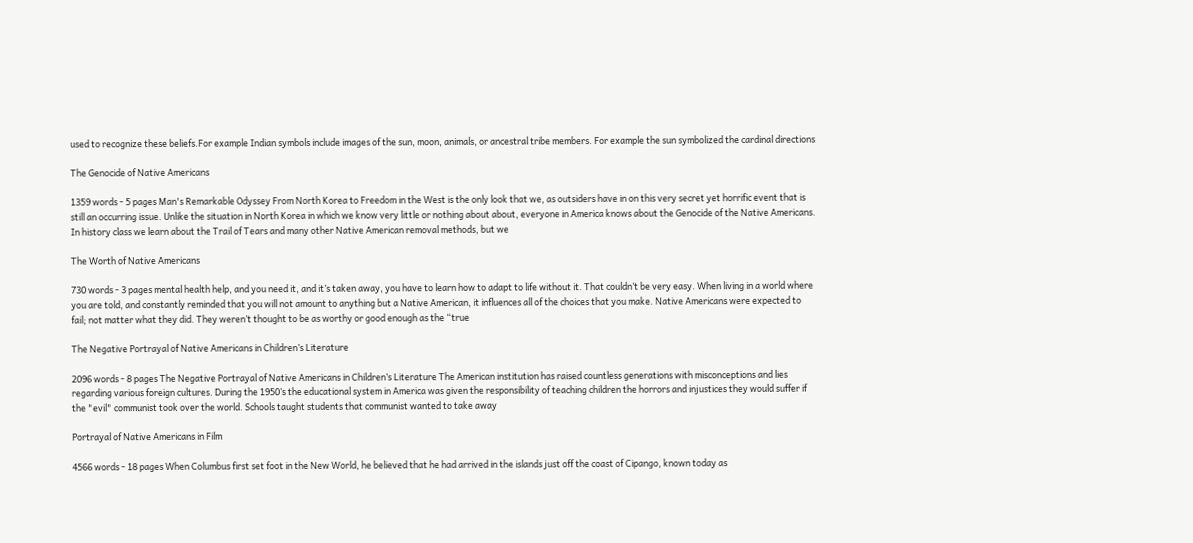used to recognize these beliefs.For example Indian symbols include images of the sun, moon, animals, or ancestral tribe members. For example the sun symbolized the cardinal directions

The Genocide of Native Americans

1359 words - 5 pages Man's Remarkable Odyssey From North Korea to Freedom in the West is the only look that we, as outsiders have in on this very secret yet horrific event that is still an occurring issue. Unlike the situation in North Korea in which we know very little or nothing about about, everyone in America knows about the Genocide of the Native Americans. In history class we learn about the Trail of Tears and many other Native American removal methods, but we

The Worth of Native Americans

730 words - 3 pages mental health help, and you need it, and it’s taken away, you have to learn how to adapt to life without it. That couldn’t be very easy. When living in a world where you are told, and constantly reminded that you will not amount to anything but a Native American, it influences all of the choices that you make. Native Americans were expected to fail; not matter what they did. They weren’t thought to be as worthy or good enough as the “true

The Negative Portrayal of Native Americans in Children’s Literature

2096 words - 8 pages The Negative Portrayal of Native Americans in Children’s Literature The American institution has raised countless generations with misconceptions and lies regarding various foreign cultures. During the 1950’s the educational system in America was given the responsibility of teaching children the horrors and injustices they would suffer if the "evil" communist took over the world. Schools taught students that communist wanted to take away

Portrayal of Native Americans in Film

4566 words - 18 pages When Columbus first set foot in the New World, he believed that he had arrived in the islands just off the coast of Cipango, known today as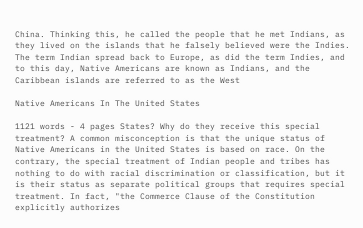China. Thinking this, he called the people that he met Indians, as they lived on the islands that he falsely believed were the Indies. The term Indian spread back to Europe, as did the term Indies, and to this day, Native Americans are known as Indians, and the Caribbean islands are referred to as the West

Native Americans In The United States

1121 words - 4 pages States? Why do they receive this special treatment? A common misconception is that the unique status of Native Americans in the United States is based on race. On the contrary, the special treatment of Indian people and tribes has nothing to do with racial discrimination or classification, but it is their status as separate political groups that requires special treatment. In fact, "the Commerce Clause of the Constitution explicitly authorizes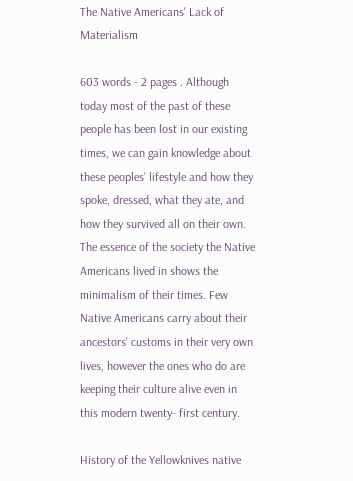The Native Americans' Lack of Materialism

603 words - 2 pages . Although today most of the past of these people has been lost in our existing times, we can gain knowledge about these peoples’ lifestyle and how they spoke, dressed, what they ate, and how they survived all on their own. The essence of the society the Native Americans lived in shows the minimalism of their times. Few Native Americans carry about their ancestors’ customs in their very own lives, however the ones who do are keeping their culture alive even in this modern twenty- first century.

History of the Yellowknives native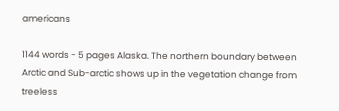americans

1144 words - 5 pages Alaska. The northern boundary between Arctic and Sub-arctic shows up in the vegetation change from treeless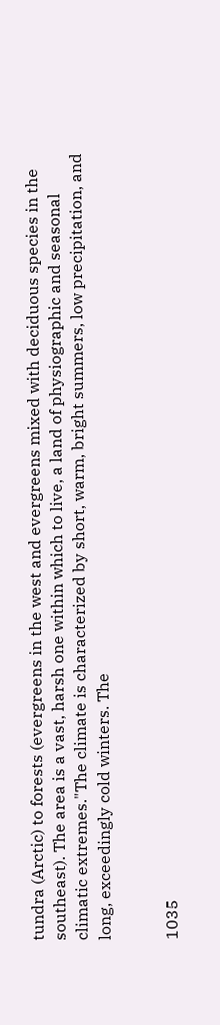tundra (Arctic) to forests (evergreens in the west and evergreens mixed with deciduous species in the southeast). The area is a vast, harsh one within which to live, a land of physiographic and seasonal climatic extremes."The climate is characterized by short, warm, bright summers, low precipitation, and long, exceedingly cold winters. The


1035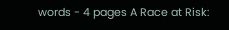words - 4 pages A Race at Risk: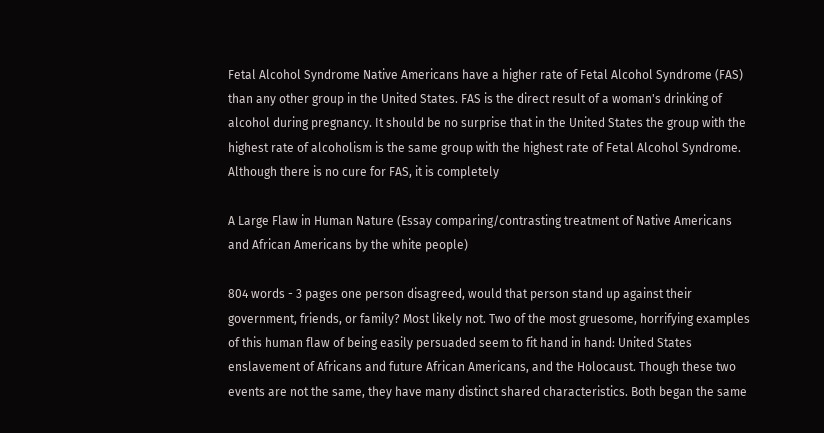Fetal Alcohol Syndrome Native Americans have a higher rate of Fetal Alcohol Syndrome (FAS) than any other group in the United States. FAS is the direct result of a woman's drinking of alcohol during pregnancy. It should be no surprise that in the United States the group with the highest rate of alcoholism is the same group with the highest rate of Fetal Alcohol Syndrome. Although there is no cure for FAS, it is completely

A Large Flaw in Human Nature (Essay comparing/contrasting treatment of Native Americans and African Americans by the white people)

804 words - 3 pages one person disagreed, would that person stand up against their government, friends, or family? Most likely not. Two of the most gruesome, horrifying examples of this human flaw of being easily persuaded seem to fit hand in hand: United States enslavement of Africans and future African Americans, and the Holocaust. Though these two events are not the same, they have many distinct shared characteristics. Both began the same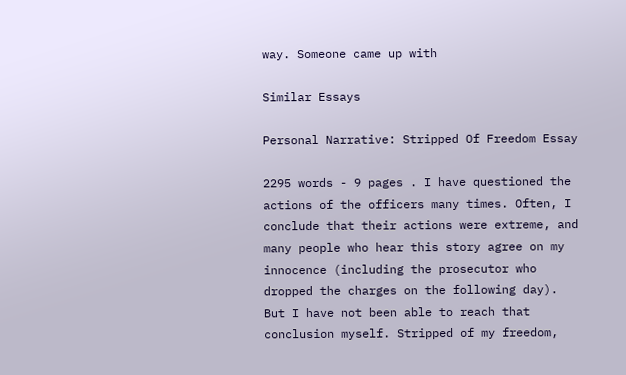way. Someone came up with

Similar Essays

Personal Narrative: Stripped Of Freedom Essay

2295 words - 9 pages . I have questioned the actions of the officers many times. Often, I conclude that their actions were extreme, and many people who hear this story agree on my innocence (including the prosecutor who dropped the charges on the following day). But I have not been able to reach that conclusion myself. Stripped of my freedom,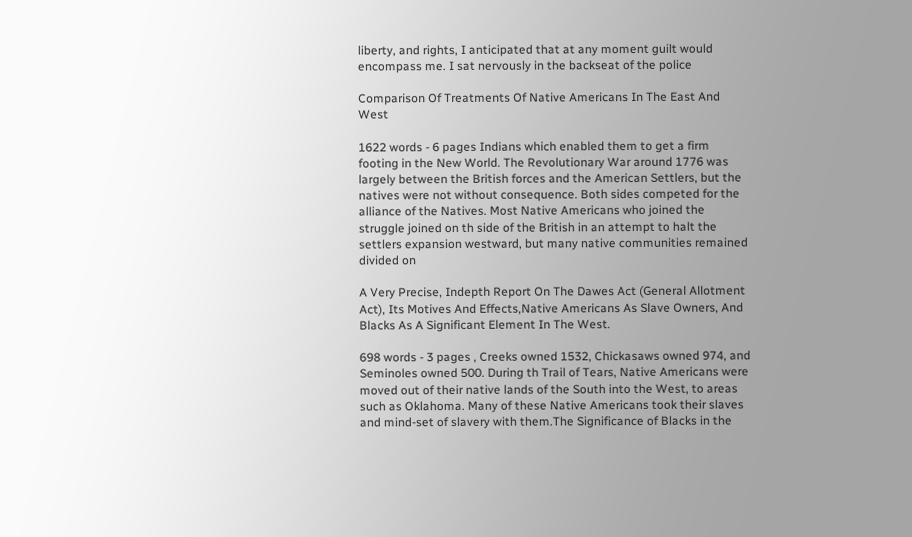liberty, and rights, I anticipated that at any moment guilt would encompass me. I sat nervously in the backseat of the police

Comparison Of Treatments Of Native Americans In The East And West

1622 words - 6 pages Indians which enabled them to get a firm footing in the New World. The Revolutionary War around 1776 was largely between the British forces and the American Settlers, but the natives were not without consequence. Both sides competed for the alliance of the Natives. Most Native Americans who joined the struggle joined on th side of the British in an attempt to halt the settlers expansion westward, but many native communities remained divided on

A Very Precise, Indepth Report On The Dawes Act (General Allotment Act), Its Motives And Effects,Native Americans As Slave Owners, And Blacks As A Significant Element In The West.

698 words - 3 pages , Creeks owned 1532, Chickasaws owned 974, and Seminoles owned 500. During th Trail of Tears, Native Americans were moved out of their native lands of the South into the West, to areas such as Oklahoma. Many of these Native Americans took their slaves and mind-set of slavery with them.The Significance of Blacks in the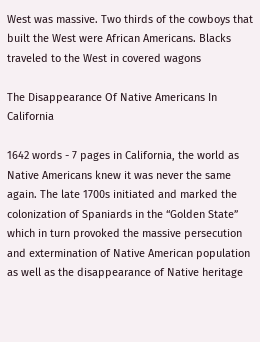West was massive. Two thirds of the cowboys that built the West were African Americans. Blacks traveled to the West in covered wagons

The Disappearance Of Native Americans In California

1642 words - 7 pages in California, the world as Native Americans knew it was never the same again. The late 1700s initiated and marked the colonization of Spaniards in the “Golden State” which in turn provoked the massive persecution and extermination of Native American population as well as the disappearance of Native heritage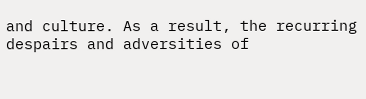and culture. As a result, the recurring despairs and adversities of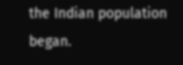the Indian population began.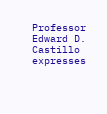Professor Edward D. Castillo expresses